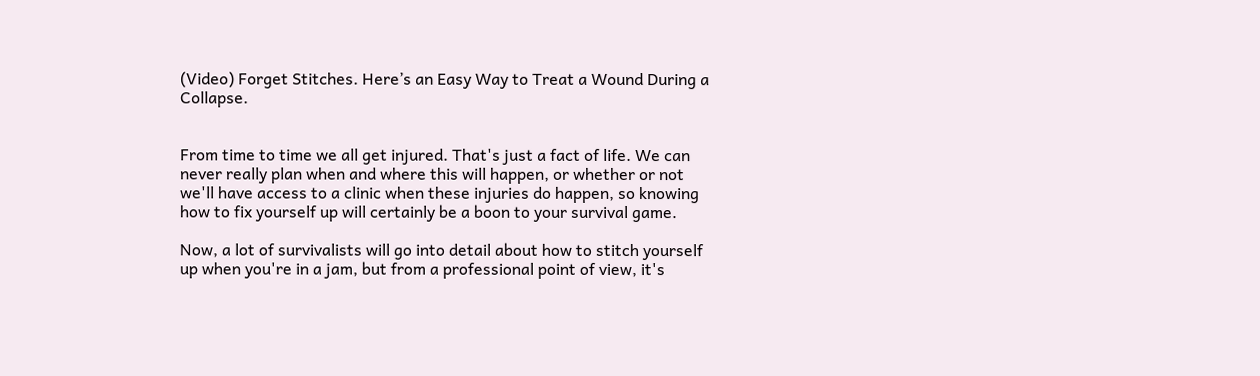(Video) Forget Stitches. Here’s an Easy Way to Treat a Wound During a Collapse.


From time to time we all get injured. That's just a fact of life. We can never really plan when and where this will happen, or whether or not we'll have access to a clinic when these injuries do happen, so knowing how to fix yourself up will certainly be a boon to your survival game.

Now, a lot of survivalists will go into detail about how to stitch yourself up when you're in a jam, but from a professional point of view, it's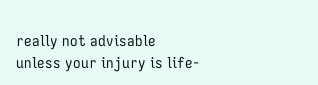really not advisable unless your injury is life-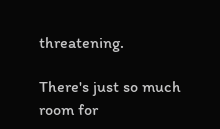threatening.

There's just so much room for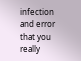infection and error that you really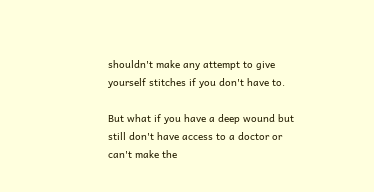shouldn't make any attempt to give yourself stitches if you don't have to.

But what if you have a deep wound but still don't have access to a doctor or can't make the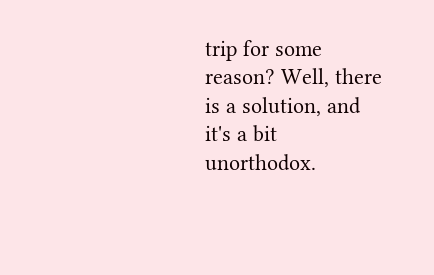trip for some reason? Well, there is a solution, and it's a bit unorthodox.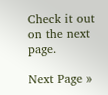Check it out on the next page.

Next Page »